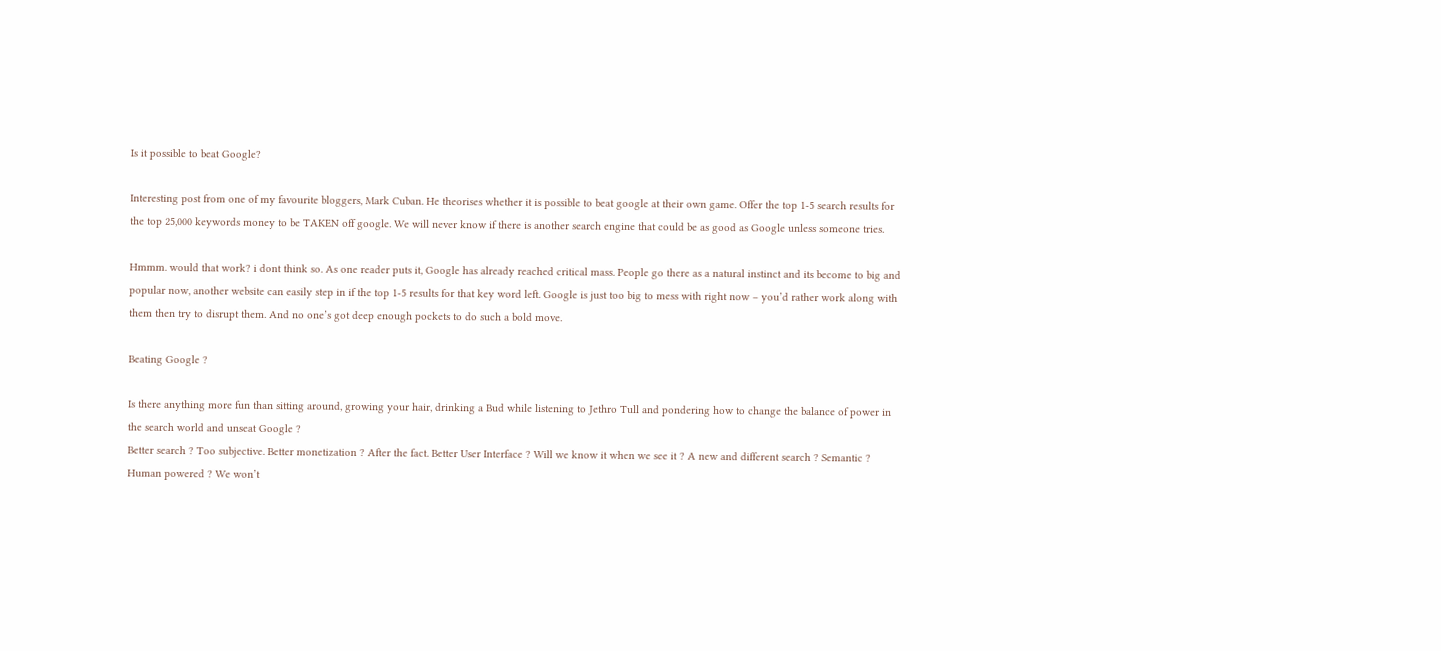Is it possible to beat Google?

Interesting post from one of my favourite bloggers, Mark Cuban. He theorises whether it is possible to beat google at their own game. Offer the top 1-5 search results for the top 25,000 keywords money to be TAKEN off google. We will never know if there is another search engine that could be as good as Google unless someone tries.

Hmmm. would that work? i dont think so. As one reader puts it, Google has already reached critical mass. People go there as a natural instinct and its become to big and popular now, another website can easily step in if the top 1-5 results for that key word left. Google is just too big to mess with right now – you’d rather work along with them then try to disrupt them. And no one’s got deep enough pockets to do such a bold move.

Beating Google ?

Is there anything more fun than sitting around, growing your hair, drinking a Bud while listening to Jethro Tull and pondering how to change the balance of power in the search world and unseat Google ?
Better search ? Too subjective. Better monetization ? After the fact. Better User Interface ? Will we know it when we see it ? A new and different search ? Semantic ? Human powered ? We won’t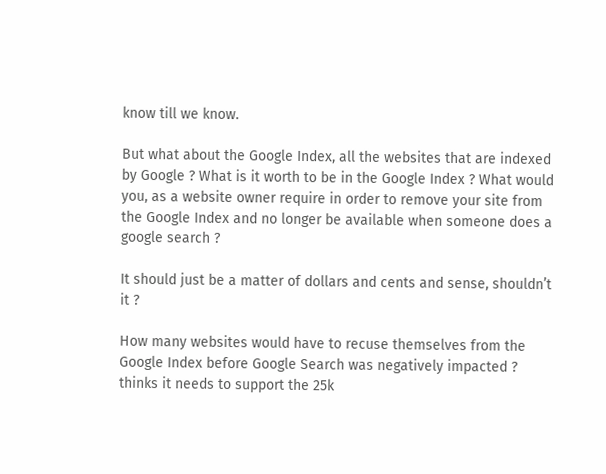know till we know.

But what about the Google Index, all the websites that are indexed by Google ? What is it worth to be in the Google Index ? What would you, as a website owner require in order to remove your site from the Google Index and no longer be available when someone does a google search ?

It should just be a matter of dollars and cents and sense, shouldn’t it ?

How many websites would have to recuse themselves from the Google Index before Google Search was negatively impacted ?
thinks it needs to support the 25k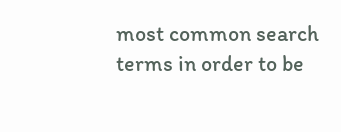most common search terms in order to be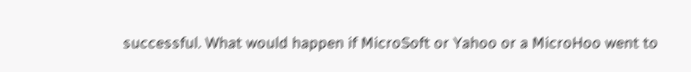successful. What would happen if MicroSoft or Yahoo or a MicroHoo went to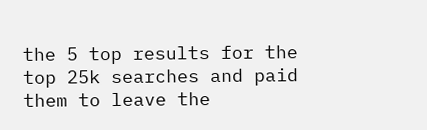the 5 top results for the top 25k searches and paid them to leave the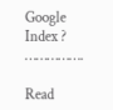Google Index ? …………….

Read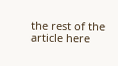the rest of the article here